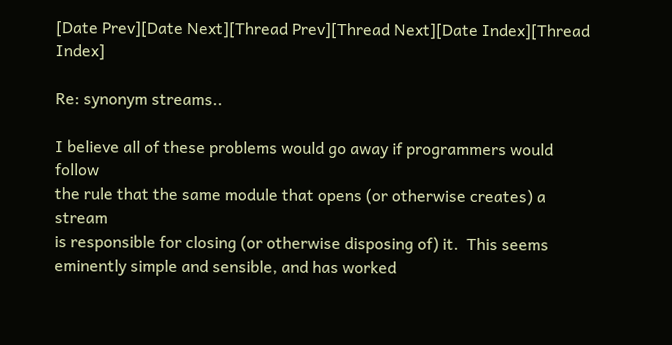[Date Prev][Date Next][Thread Prev][Thread Next][Date Index][Thread Index]

Re: synonym streams..

I believe all of these problems would go away if programmers would follow
the rule that the same module that opens (or otherwise creates) a stream
is responsible for closing (or otherwise disposing of) it.  This seems
eminently simple and sensible, and has worked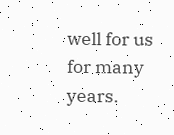well for us for many years.